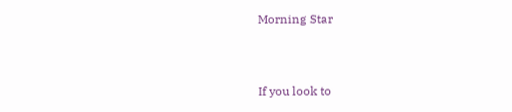Morning Star


If you look to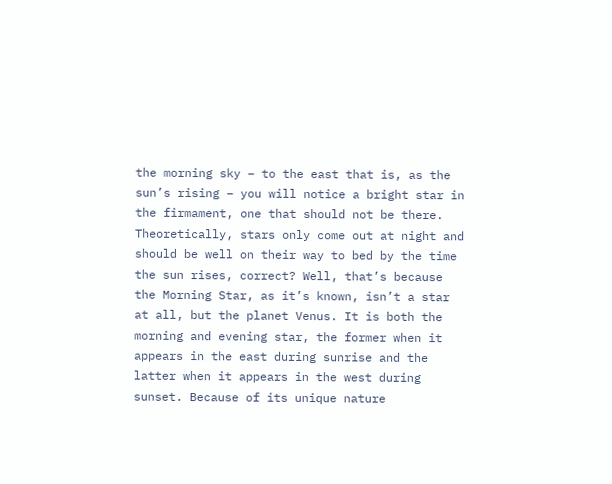the morning sky – to the east that is, as the sun’s rising – you will notice a bright star in the firmament, one that should not be there. Theoretically, stars only come out at night and should be well on their way to bed by the time the sun rises, correct? Well, that’s because the Morning Star, as it’s known, isn’t a star at all, but the planet Venus. It is both the morning and evening star, the former when it appears in the east during sunrise and the latter when it appears in the west during sunset. Because of its unique nature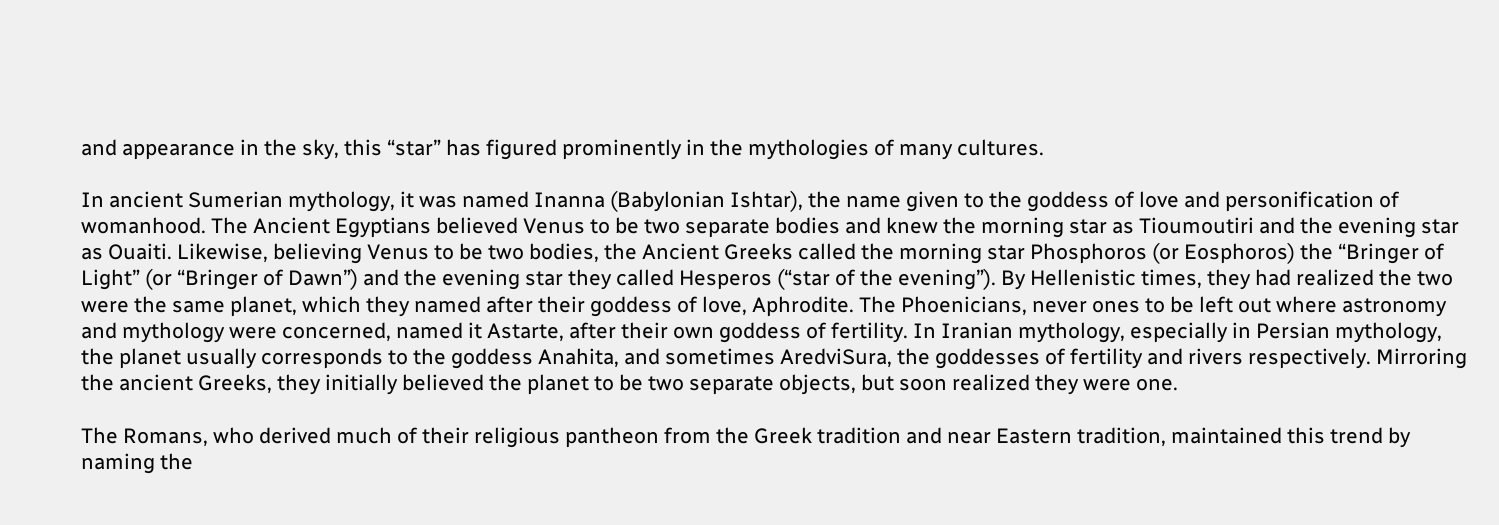and appearance in the sky, this “star” has figured prominently in the mythologies of many cultures.

In ancient Sumerian mythology, it was named Inanna (Babylonian Ishtar), the name given to the goddess of love and personification of womanhood. The Ancient Egyptians believed Venus to be two separate bodies and knew the morning star as Tioumoutiri and the evening star as Ouaiti. Likewise, believing Venus to be two bodies, the Ancient Greeks called the morning star Phosphoros (or Eosphoros) the “Bringer of Light” (or “Bringer of Dawn”) and the evening star they called Hesperos (“star of the evening”). By Hellenistic times, they had realized the two were the same planet, which they named after their goddess of love, Aphrodite. The Phoenicians, never ones to be left out where astronomy and mythology were concerned, named it Astarte, after their own goddess of fertility. In Iranian mythology, especially in Persian mythology, the planet usually corresponds to the goddess Anahita, and sometimes AredviSura, the goddesses of fertility and rivers respectively. Mirroring the ancient Greeks, they initially believed the planet to be two separate objects, but soon realized they were one.

The Romans, who derived much of their religious pantheon from the Greek tradition and near Eastern tradition, maintained this trend by naming the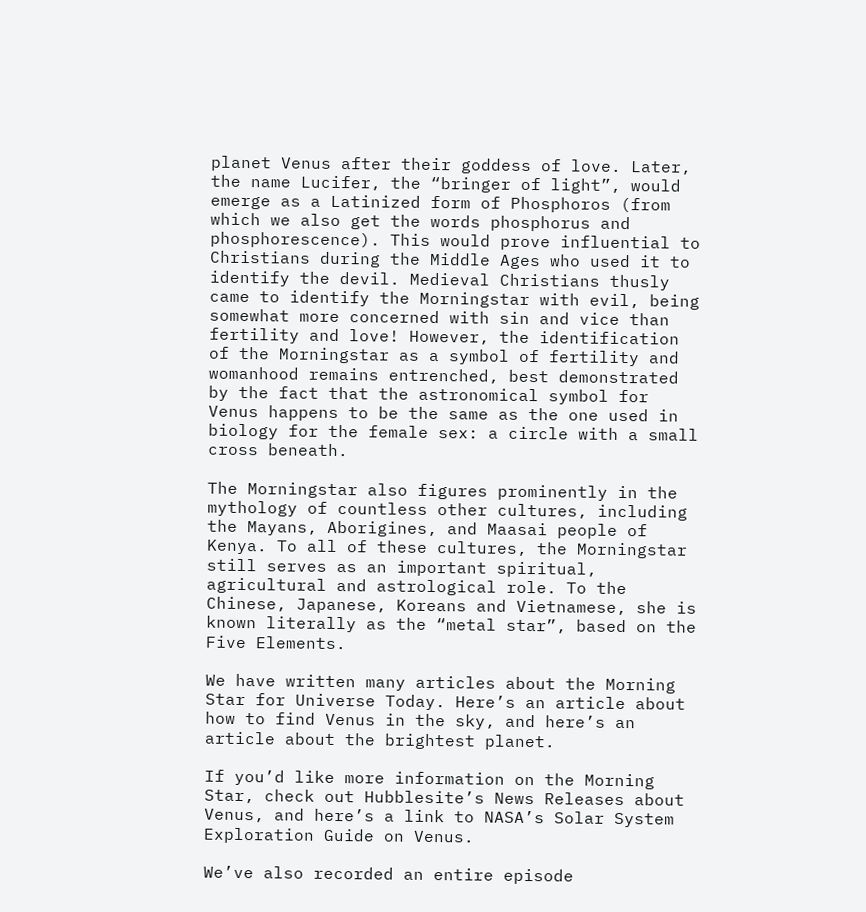planet Venus after their goddess of love. Later, the name Lucifer, the “bringer of light”, would emerge as a Latinized form of Phosphoros (from which we also get the words phosphorus and phosphorescence). This would prove influential to Christians during the Middle Ages who used it to identify the devil. Medieval Christians thusly came to identify the Morningstar with evil, being somewhat more concerned with sin and vice than fertility and love! However, the identification of the Morningstar as a symbol of fertility and womanhood remains entrenched, best demonstrated by the fact that the astronomical symbol for Venus happens to be the same as the one used in biology for the female sex: a circle with a small cross beneath.

The Morningstar also figures prominently in the mythology of countless other cultures, including the Mayans, Aborigines, and Maasai people of Kenya. To all of these cultures, the Morningstar still serves as an important spiritual, agricultural and astrological role. To the Chinese, Japanese, Koreans and Vietnamese, she is known literally as the “metal star”, based on the Five Elements.

We have written many articles about the Morning Star for Universe Today. Here’s an article about how to find Venus in the sky, and here’s an article about the brightest planet.

If you’d like more information on the Morning Star, check out Hubblesite’s News Releases about Venus, and here’s a link to NASA’s Solar System Exploration Guide on Venus.

We’ve also recorded an entire episode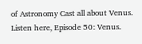of Astronomy Cast all about Venus. Listen here, Episode 50: Venus.